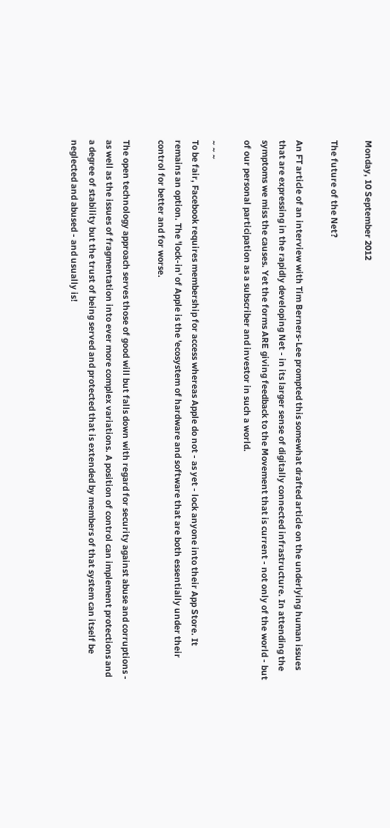Monday, 10 September 2012

The future of the Net?

An FT article of an interview with Tim Berners-Lee prompted this somewhat drafted article on the underlying human issues that are expressing in the rapidly developing Net - in its larger sense of digitally connected infrastructure. In attending the symptoms we miss the causes. Yet the forms ARE giving feedback to the Movement that is current - not only of the world - but of our personal participation as a subscriber and investor in such a world.

~ ~ ~
To be fair, Facebook requires membership for access whereas Apple do not - as yet - lock anyone into their App Store. It remains an option. The 'lock-in' of Apple is the 'ecosystem of hardware and software that are both essentially under their control for better and for worse.

The open technology approach serves those of good will but falls down with regard for security against abuse and corruptions - as well as the issues of fragmentation into ever more complex variations. A position of control can implement protections and a degree of stability but the trust of being served and protected that is extended by members of that system can itself be neglected and abused - and usually is!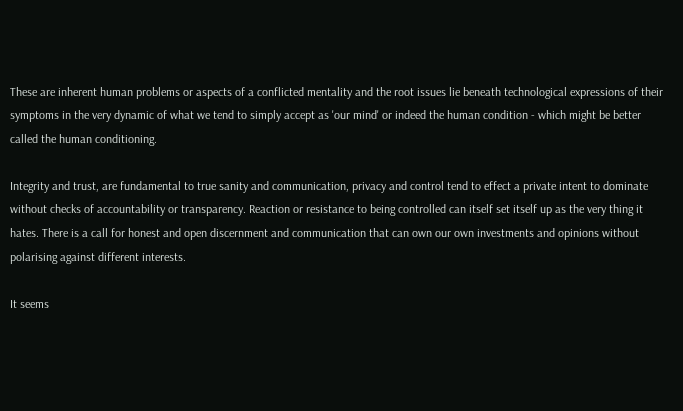These are inherent human problems or aspects of a conflicted mentality and the root issues lie beneath technological expressions of their symptoms in the very dynamic of what we tend to simply accept as 'our mind' or indeed the human condition - which might be better called the human conditioning.

Integrity and trust, are fundamental to true sanity and communication, privacy and control tend to effect a private intent to dominate without checks of accountability or transparency. Reaction or resistance to being controlled can itself set itself up as the very thing it hates. There is a call for honest and open discernment and communication that can own our own investments and opinions without polarising against different interests.

It seems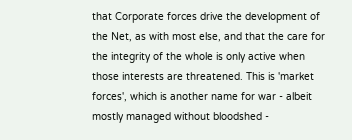that Corporate forces drive the development of the Net, as with most else, and that the care for the integrity of the whole is only active when those interests are threatened. This is 'market forces', which is another name for war - albeit mostly managed without bloodshed -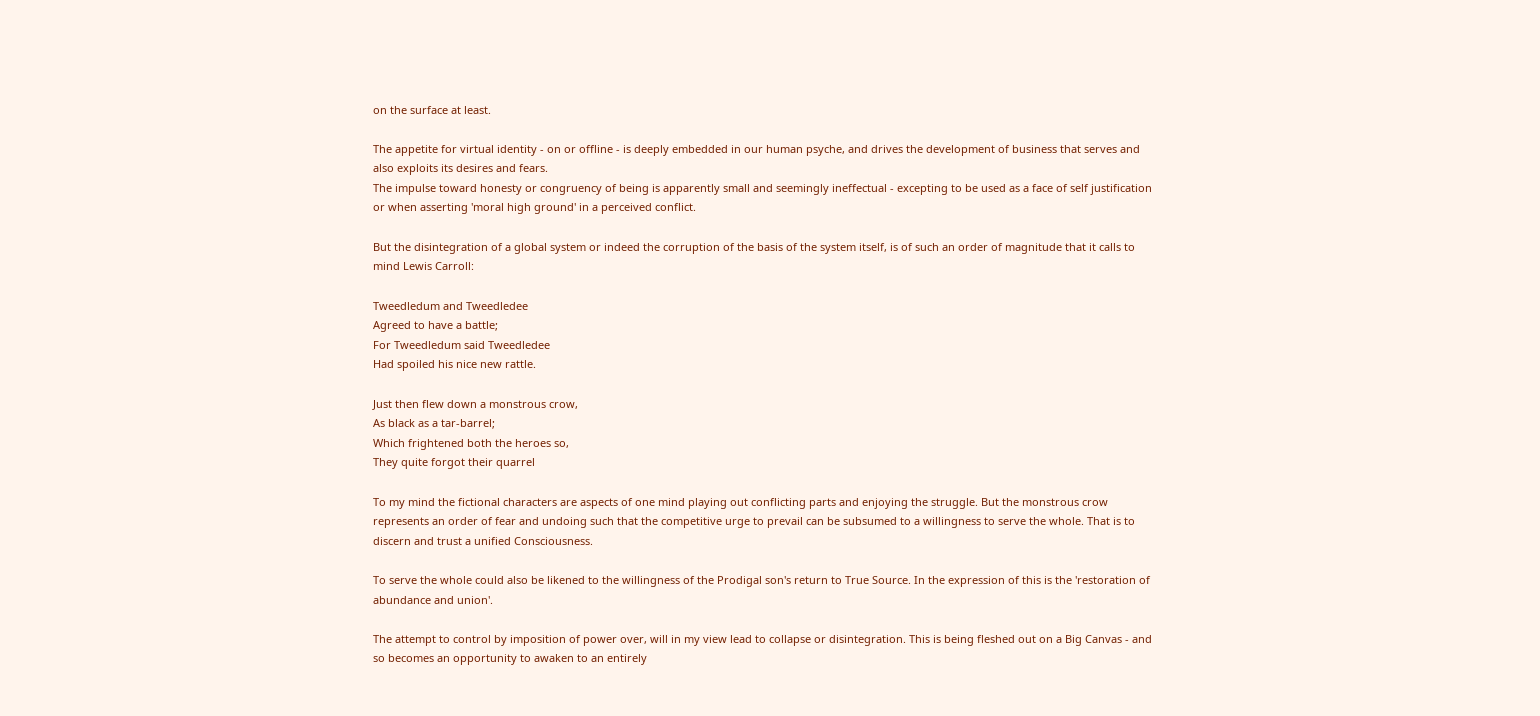on the surface at least.

The appetite for virtual identity - on or offline - is deeply embedded in our human psyche, and drives the development of business that serves and also exploits its desires and fears.
The impulse toward honesty or congruency of being is apparently small and seemingly ineffectual - excepting to be used as a face of self justification or when asserting 'moral high ground' in a perceived conflict.

But the disintegration of a global system or indeed the corruption of the basis of the system itself, is of such an order of magnitude that it calls to mind Lewis Carroll:

Tweedledum and Tweedledee
Agreed to have a battle;
For Tweedledum said Tweedledee
Had spoiled his nice new rattle.

Just then flew down a monstrous crow,
As black as a tar-barrel;
Which frightened both the heroes so,
They quite forgot their quarrel

To my mind the fictional characters are aspects of one mind playing out conflicting parts and enjoying the struggle. But the monstrous crow represents an order of fear and undoing such that the competitive urge to prevail can be subsumed to a willingness to serve the whole. That is to discern and trust a unified Consciousness.

To serve the whole could also be likened to the willingness of the Prodigal son's return to True Source. In the expression of this is the 'restoration of abundance and union'.

The attempt to control by imposition of power over, will in my view lead to collapse or disintegration. This is being fleshed out on a Big Canvas - and so becomes an opportunity to awaken to an entirely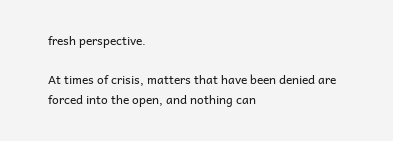fresh perspective.

At times of crisis, matters that have been denied are forced into the open, and nothing can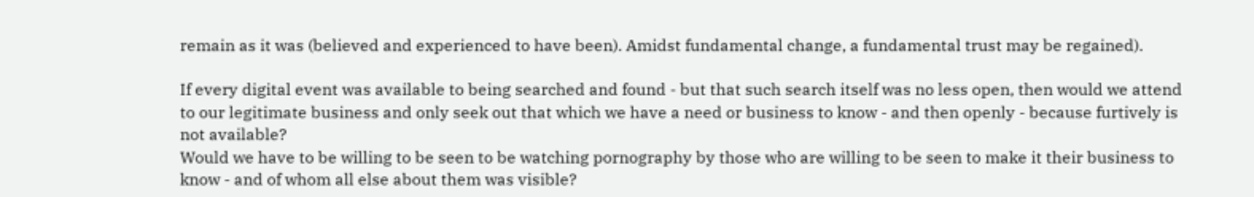remain as it was (believed and experienced to have been). Amidst fundamental change, a fundamental trust may be regained).

If every digital event was available to being searched and found - but that such search itself was no less open, then would we attend to our legitimate business and only seek out that which we have a need or business to know - and then openly - because furtively is not available?
Would we have to be willing to be seen to be watching pornography by those who are willing to be seen to make it their business to know - and of whom all else about them was visible?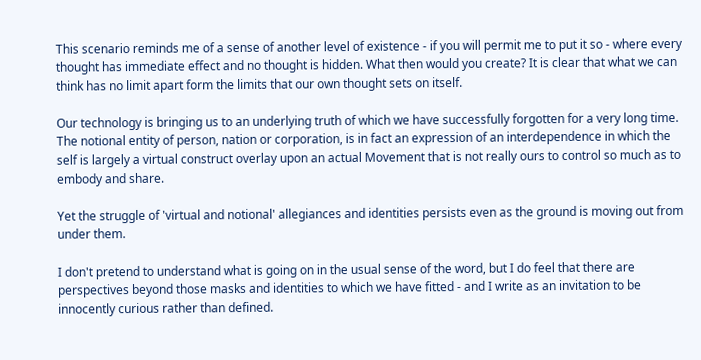This scenario reminds me of a sense of another level of existence - if you will permit me to put it so - where every thought has immediate effect and no thought is hidden. What then would you create? It is clear that what we can think has no limit apart form the limits that our own thought sets on itself.

Our technology is bringing us to an underlying truth of which we have successfully forgotten for a very long time. The notional entity of person, nation or corporation, is in fact an expression of an interdependence in which the self is largely a virtual construct overlay upon an actual Movement that is not really ours to control so much as to embody and share.

Yet the struggle of 'virtual and notional' allegiances and identities persists even as the ground is moving out from under them.

I don't pretend to understand what is going on in the usual sense of the word, but I do feel that there are perspectives beyond those masks and identities to which we have fitted - and I write as an invitation to be innocently curious rather than defined.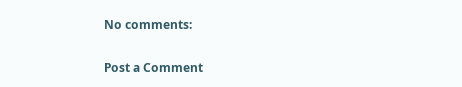No comments:

Post a Comment